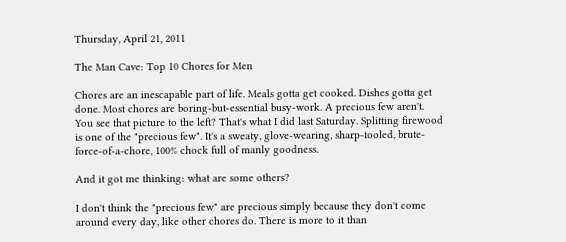Thursday, April 21, 2011

The Man Cave: Top 10 Chores for Men

Chores are an inescapable part of life. Meals gotta get cooked. Dishes gotta get done. Most chores are boring-but-essential busy-work. A precious few aren't. You see that picture to the left? That's what I did last Saturday. Splitting firewood is one of the "precious few". It's a sweaty, glove-wearing, sharp-tooled, brute-force-of-a-chore, 100% chock full of manly goodness.

And it got me thinking: what are some others?

I don't think the "precious few" are precious simply because they don't come around every day, like other chores do. There is more to it than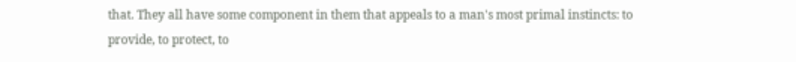that. They all have some component in them that appeals to a man's most primal instincts: to provide, to protect, to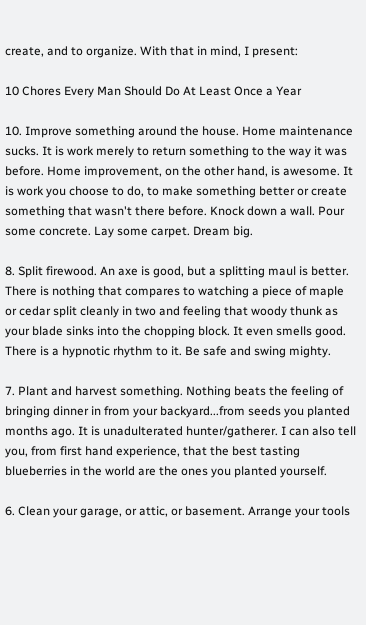create, and to organize. With that in mind, I present:

10 Chores Every Man Should Do At Least Once a Year

10. Improve something around the house. Home maintenance sucks. It is work merely to return something to the way it was before. Home improvement, on the other hand, is awesome. It is work you choose to do, to make something better or create something that wasn't there before. Knock down a wall. Pour some concrete. Lay some carpet. Dream big.

8. Split firewood. An axe is good, but a splitting maul is better. There is nothing that compares to watching a piece of maple or cedar split cleanly in two and feeling that woody thunk as your blade sinks into the chopping block. It even smells good. There is a hypnotic rhythm to it. Be safe and swing mighty.

7. Plant and harvest something. Nothing beats the feeling of bringing dinner in from your backyard...from seeds you planted months ago. It is unadulterated hunter/gatherer. I can also tell you, from first hand experience, that the best tasting blueberries in the world are the ones you planted yourself.

6. Clean your garage, or attic, or basement. Arrange your tools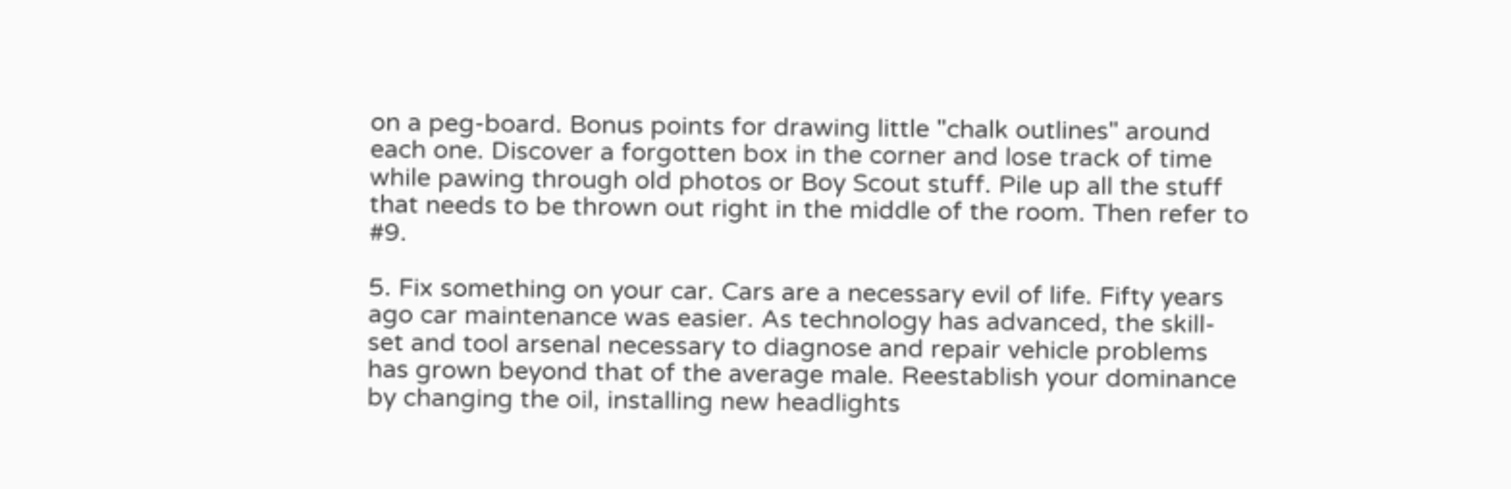on a peg-board. Bonus points for drawing little "chalk outlines" around each one. Discover a forgotten box in the corner and lose track of time while pawing through old photos or Boy Scout stuff. Pile up all the stuff that needs to be thrown out right in the middle of the room. Then refer to #9.

5. Fix something on your car. Cars are a necessary evil of life. Fifty years ago car maintenance was easier. As technology has advanced, the skill-set and tool arsenal necessary to diagnose and repair vehicle problems has grown beyond that of the average male. Reestablish your dominance by changing the oil, installing new headlights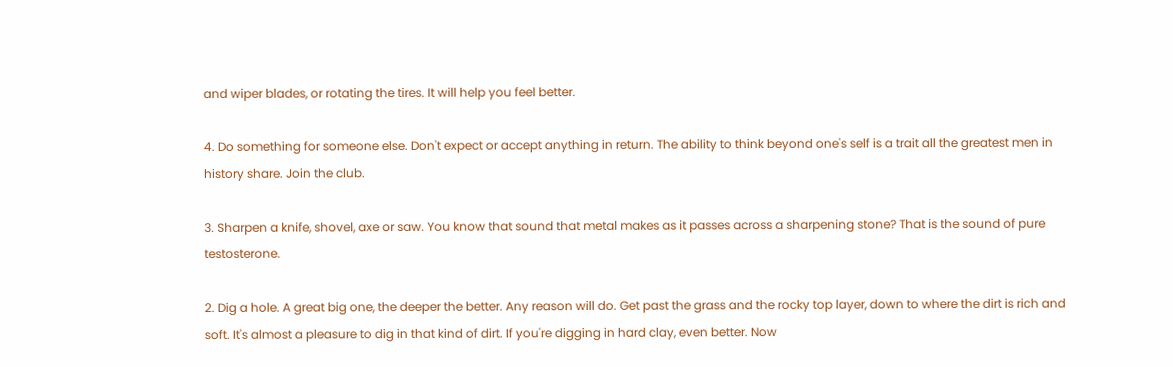and wiper blades, or rotating the tires. It will help you feel better.

4. Do something for someone else. Don't expect or accept anything in return. The ability to think beyond one's self is a trait all the greatest men in history share. Join the club.

3. Sharpen a knife, shovel, axe or saw. You know that sound that metal makes as it passes across a sharpening stone? That is the sound of pure testosterone.

2. Dig a hole. A great big one, the deeper the better. Any reason will do. Get past the grass and the rocky top layer, down to where the dirt is rich and soft. It's almost a pleasure to dig in that kind of dirt. If you're digging in hard clay, even better. Now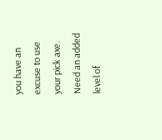you have an excuse to use your pick axe. Need an added level of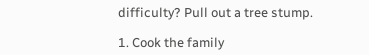difficulty? Pull out a tree stump.

1. Cook the family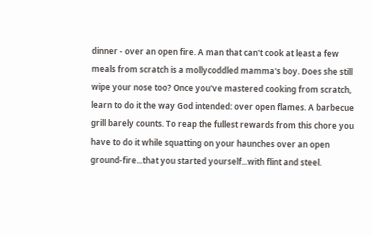dinner - over an open fire. A man that can't cook at least a few meals from scratch is a mollycoddled mamma's boy. Does she still wipe your nose too? Once you've mastered cooking from scratch, learn to do it the way God intended: over open flames. A barbecue grill barely counts. To reap the fullest rewards from this chore you have to do it while squatting on your haunches over an open ground-fire...that you started yourself...with flint and steel.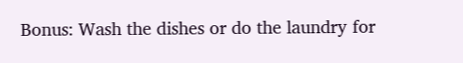Bonus: Wash the dishes or do the laundry for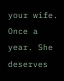your wife. Once a year. She deserves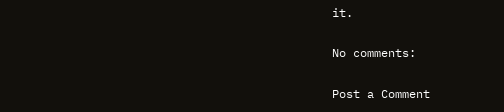it.

No comments:

Post a Comment